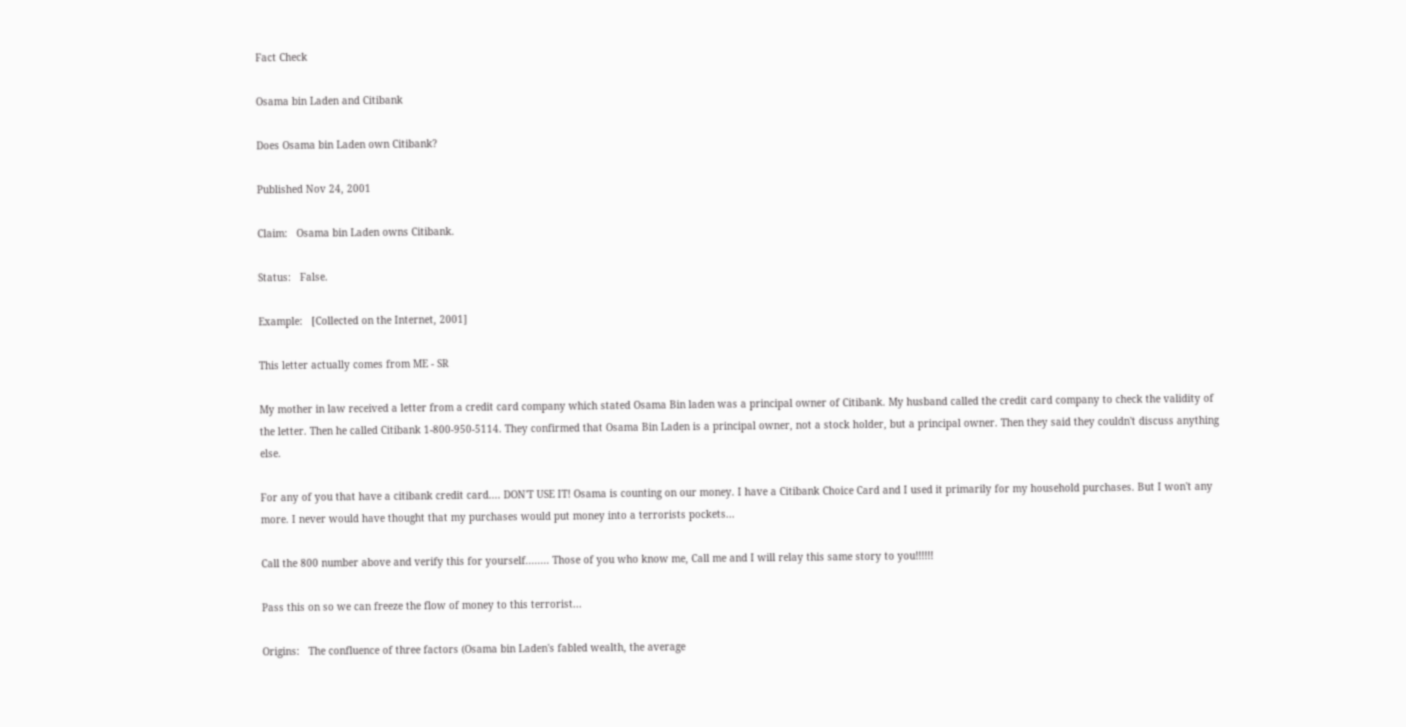Fact Check

Osama bin Laden and Citibank

Does Osama bin Laden own Citibank?

Published Nov 24, 2001

Claim:   Osama bin Laden owns Citibank.

Status:   False.

Example:   [Collected on the Internet, 2001]

This letter actually comes from ME - SR

My mother in law received a letter from a credit card company which stated Osama Bin laden was a principal owner of Citibank. My husband called the credit card company to check the validity of the letter. Then he called Citibank 1-800-950-5114. They confirmed that Osama Bin Laden is a principal owner, not a stock holder, but a principal owner. Then they said they couldn't discuss anything else.

For any of you that have a citibank credit card.... DON'T USE IT! Osama is counting on our money. I have a Citibank Choice Card and I used it primarily for my household purchases. But I won't any more. I never would have thought that my purchases would put money into a terrorists pockets...

Call the 800 number above and verify this for yourself........ Those of you who know me, Call me and I will relay this same story to you!!!!!!

Pass this on so we can freeze the flow of money to this terrorist...

Origins:   The confluence of three factors (Osama bin Laden's fabled wealth, the average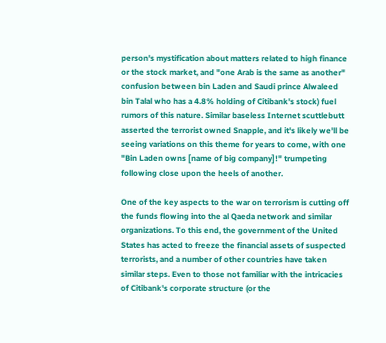person's mystification about matters related to high finance or the stock market, and "one Arab is the same as another" confusion between bin Laden and Saudi prince Alwaleed bin Talal who has a 4.8% holding of Citibank's stock) fuel rumors of this nature. Similar baseless Internet scuttlebutt asserted the terrorist owned Snapple, and it's likely we'll be seeing variations on this theme for years to come, with one "Bin Laden owns [name of big company]!" trumpeting following close upon the heels of another.

One of the key aspects to the war on terrorism is cutting off the funds flowing into the al Qaeda network and similar organizations. To this end, the government of the United States has acted to freeze the financial assets of suspected terrorists, and a number of other countries have taken similar steps. Even to those not familiar with the intricacies of Citibank's corporate structure (or the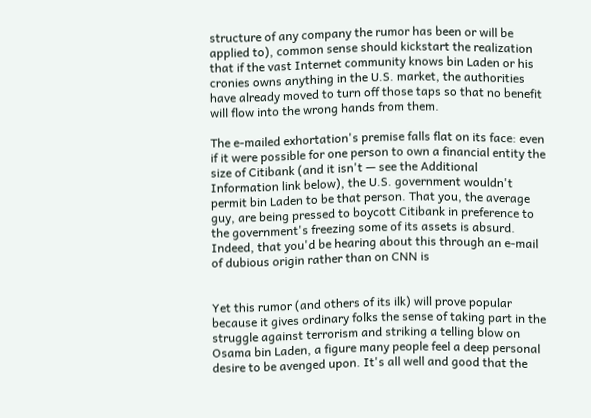structure of any company the rumor has been or will be applied to), common sense should kickstart the realization that if the vast Internet community knows bin Laden or his cronies owns anything in the U.S. market, the authorities have already moved to turn off those taps so that no benefit will flow into the wrong hands from them.

The e-mailed exhortation's premise falls flat on its face: even if it were possible for one person to own a financial entity the size of Citibank (and it isn't — see the Additional Information link below), the U.S. government wouldn't permit bin Laden to be that person. That you, the average guy, are being pressed to boycott Citibank in preference to the government's freezing some of its assets is absurd. Indeed, that you'd be hearing about this through an e-mail of dubious origin rather than on CNN is


Yet this rumor (and others of its ilk) will prove popular because it gives ordinary folks the sense of taking part in the struggle against terrorism and striking a telling blow on Osama bin Laden, a figure many people feel a deep personal desire to be avenged upon. It's all well and good that the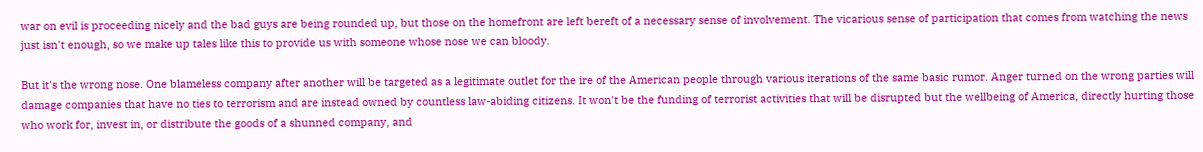war on evil is proceeding nicely and the bad guys are being rounded up, but those on the homefront are left bereft of a necessary sense of involvement. The vicarious sense of participation that comes from watching the news just isn't enough, so we make up tales like this to provide us with someone whose nose we can bloody.

But it's the wrong nose. One blameless company after another will be targeted as a legitimate outlet for the ire of the American people through various iterations of the same basic rumor. Anger turned on the wrong parties will damage companies that have no ties to terrorism and are instead owned by countless law-abiding citizens. It won't be the funding of terrorist activities that will be disrupted but the wellbeing of America, directly hurting those who work for, invest in, or distribute the goods of a shunned company, and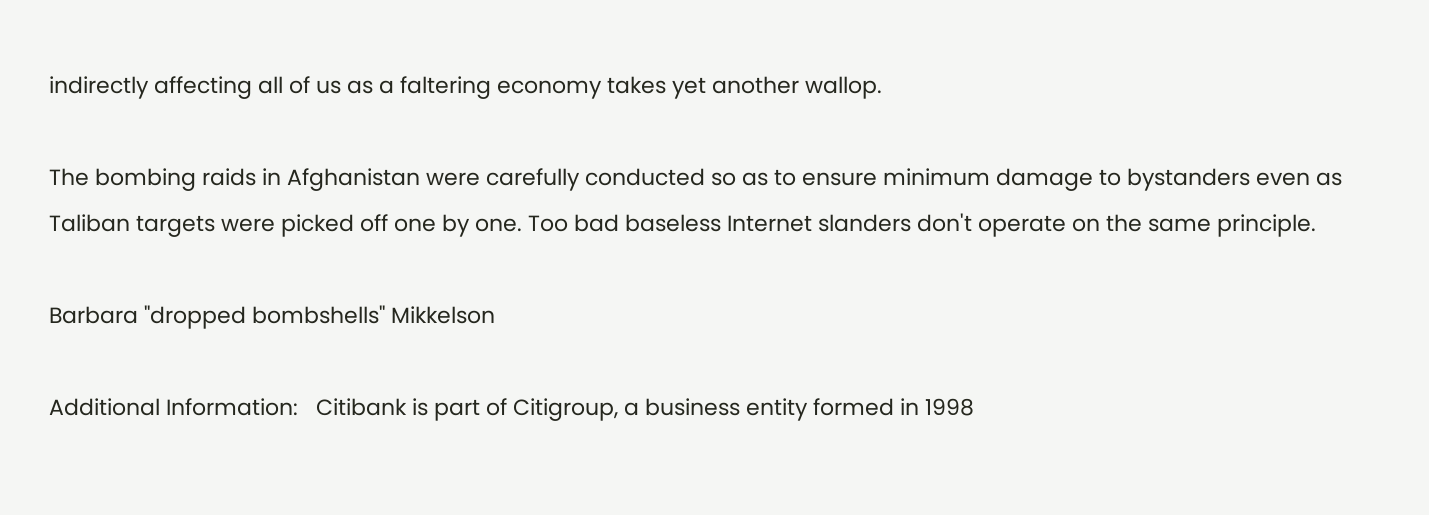indirectly affecting all of us as a faltering economy takes yet another wallop.

The bombing raids in Afghanistan were carefully conducted so as to ensure minimum damage to bystanders even as Taliban targets were picked off one by one. Too bad baseless Internet slanders don't operate on the same principle.

Barbara "dropped bombshells" Mikkelson

Additional Information:   Citibank is part of Citigroup, a business entity formed in 1998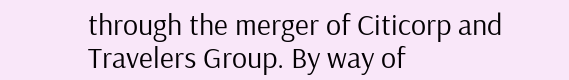through the merger of Citicorp and Travelers Group. By way of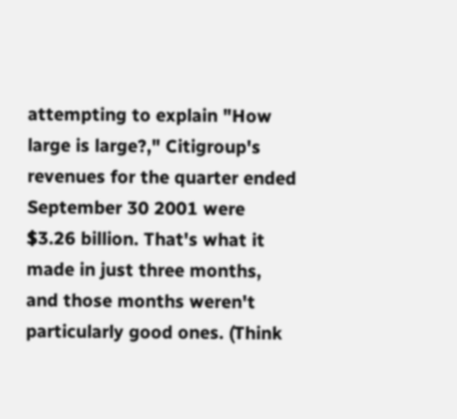attempting to explain "How large is large?," Citigroup's revenues for the quarter ended September 30 2001 were $3.26 billion. That's what it made in just three months, and those months weren't particularly good ones. (Think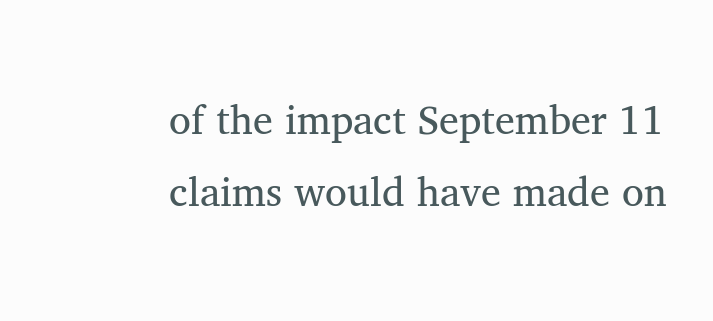of the impact September 11 claims would have made on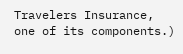Travelers Insurance, one of its components.)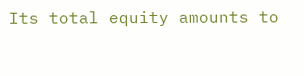Its total equity amounts to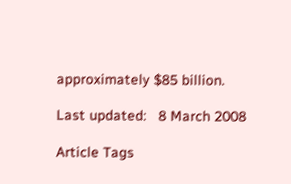approximately $85 billion.

Last updated:   8 March 2008

Article Tags